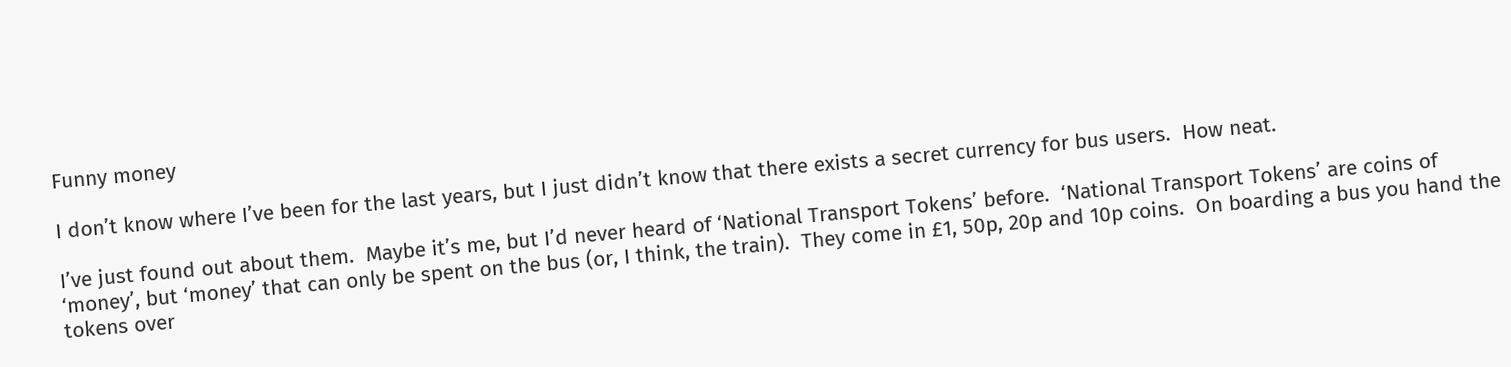Funny money

I don’t know where I’ve been for the last years, but I just didn’t know that there exists a secret currency for bus users.  How neat.

I’ve just found out about them.  Maybe it’s me, but I’d never heard of ‘National Transport Tokens’ before.  ‘National Transport Tokens’ are coins of ‘money’, but ‘money’ that can only be spent on the bus (or, I think, the train).  They come in £1, 50p, 20p and 10p coins.  On boarding a bus you hand the tokens over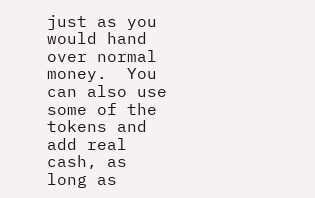just as you would hand over normal money.  You can also use some of the tokens and add real cash, as long as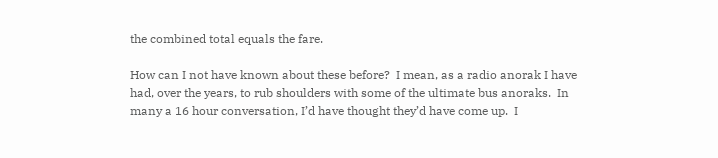the combined total equals the fare.

How can I not have known about these before?  I mean, as a radio anorak I have had, over the years, to rub shoulders with some of the ultimate bus anoraks.  In many a 16 hour conversation, I’d have thought they’d have come up.  I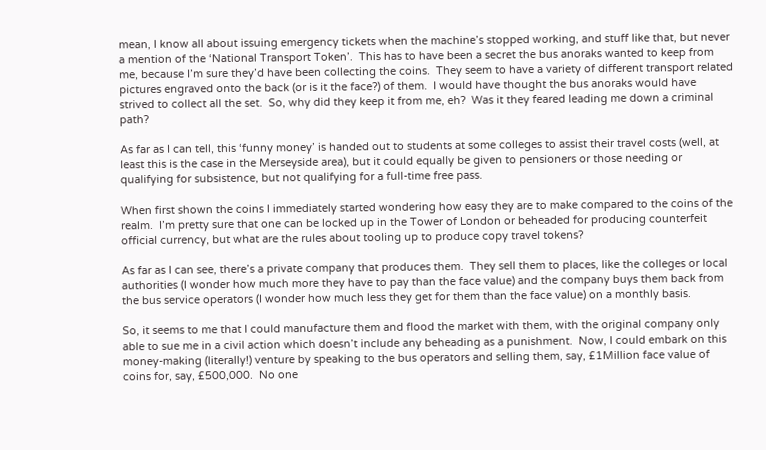mean, I know all about issuing emergency tickets when the machine’s stopped working, and stuff like that, but never a mention of the ‘National Transport Token’.  This has to have been a secret the bus anoraks wanted to keep from me, because I’m sure they’d have been collecting the coins.  They seem to have a variety of different transport related pictures engraved onto the back (or is it the face?) of them.  I would have thought the bus anoraks would have strived to collect all the set.  So, why did they keep it from me, eh?  Was it they feared leading me down a criminal path?

As far as I can tell, this ‘funny money’ is handed out to students at some colleges to assist their travel costs (well, at least this is the case in the Merseyside area), but it could equally be given to pensioners or those needing or qualifying for subsistence, but not qualifying for a full-time free pass.

When first shown the coins I immediately started wondering how easy they are to make compared to the coins of the realm.  I’m pretty sure that one can be locked up in the Tower of London or beheaded for producing counterfeit official currency, but what are the rules about tooling up to produce copy travel tokens?

As far as I can see, there’s a private company that produces them.  They sell them to places, like the colleges or local authorities (I wonder how much more they have to pay than the face value) and the company buys them back from the bus service operators (I wonder how much less they get for them than the face value) on a monthly basis.

So, it seems to me that I could manufacture them and flood the market with them, with the original company only able to sue me in a civil action which doesn’t include any beheading as a punishment.  Now, I could embark on this money-making (literally!) venture by speaking to the bus operators and selling them, say, £1Million face value of coins for, say, £500,000.  No one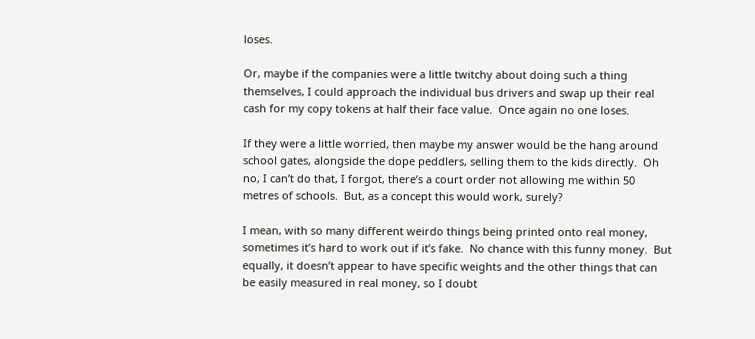loses.

Or, maybe if the companies were a little twitchy about doing such a thing themselves, I could approach the individual bus drivers and swap up their real cash for my copy tokens at half their face value.  Once again no one loses.

If they were a little worried, then maybe my answer would be the hang around school gates, alongside the dope peddlers, selling them to the kids directly.  Oh no, I can’t do that, I forgot, there’s a court order not allowing me within 50 metres of schools.  But, as a concept this would work, surely?

I mean, with so many different weirdo things being printed onto real money, sometimes it’s hard to work out if it’s fake.  No chance with this funny money.  But equally, it doesn’t appear to have specific weights and the other things that can be easily measured in real money, so I doubt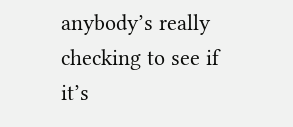anybody’s really checking to see if it’s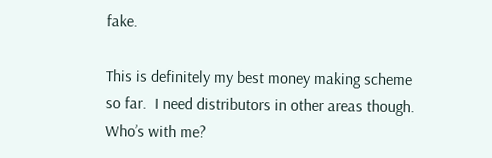fake.

This is definitely my best money making scheme so far.  I need distributors in other areas though.  Who’s with me?